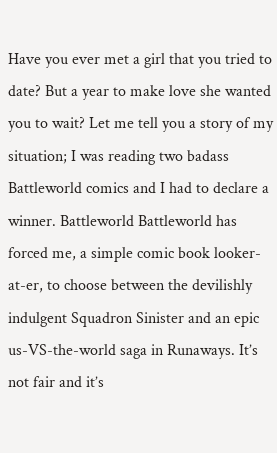Have you ever met a girl that you tried to date? But a year to make love she wanted you to wait? Let me tell you a story of my situation; I was reading two badass Battleworld comics and I had to declare a winner. Battleworld Battleworld has forced me, a simple comic book looker-at-er, to choose between the devilishly indulgent Squadron Sinister and an epic us-VS-the-world saga in Runaways. It’s not fair and it’s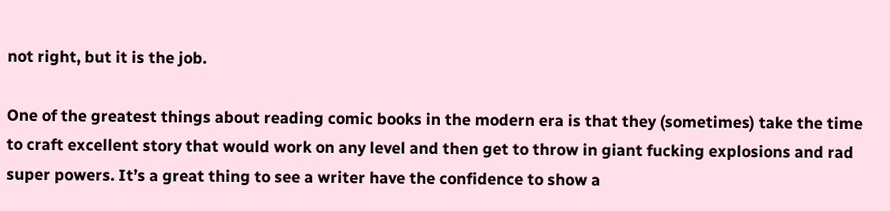not right, but it is the job.

One of the greatest things about reading comic books in the modern era is that they (sometimes) take the time to craft excellent story that would work on any level and then get to throw in giant fucking explosions and rad super powers. It’s a great thing to see a writer have the confidence to show a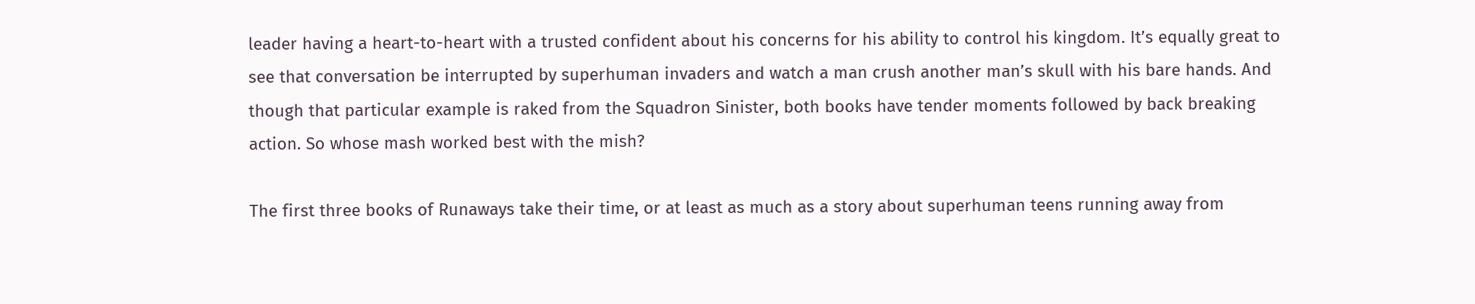leader having a heart-to-heart with a trusted confident about his concerns for his ability to control his kingdom. It’s equally great to see that conversation be interrupted by superhuman invaders and watch a man crush another man’s skull with his bare hands. And though that particular example is raked from the Squadron Sinister, both books have tender moments followed by back breaking action. So whose mash worked best with the mish?

The first three books of Runaways take their time, or at least as much as a story about superhuman teens running away from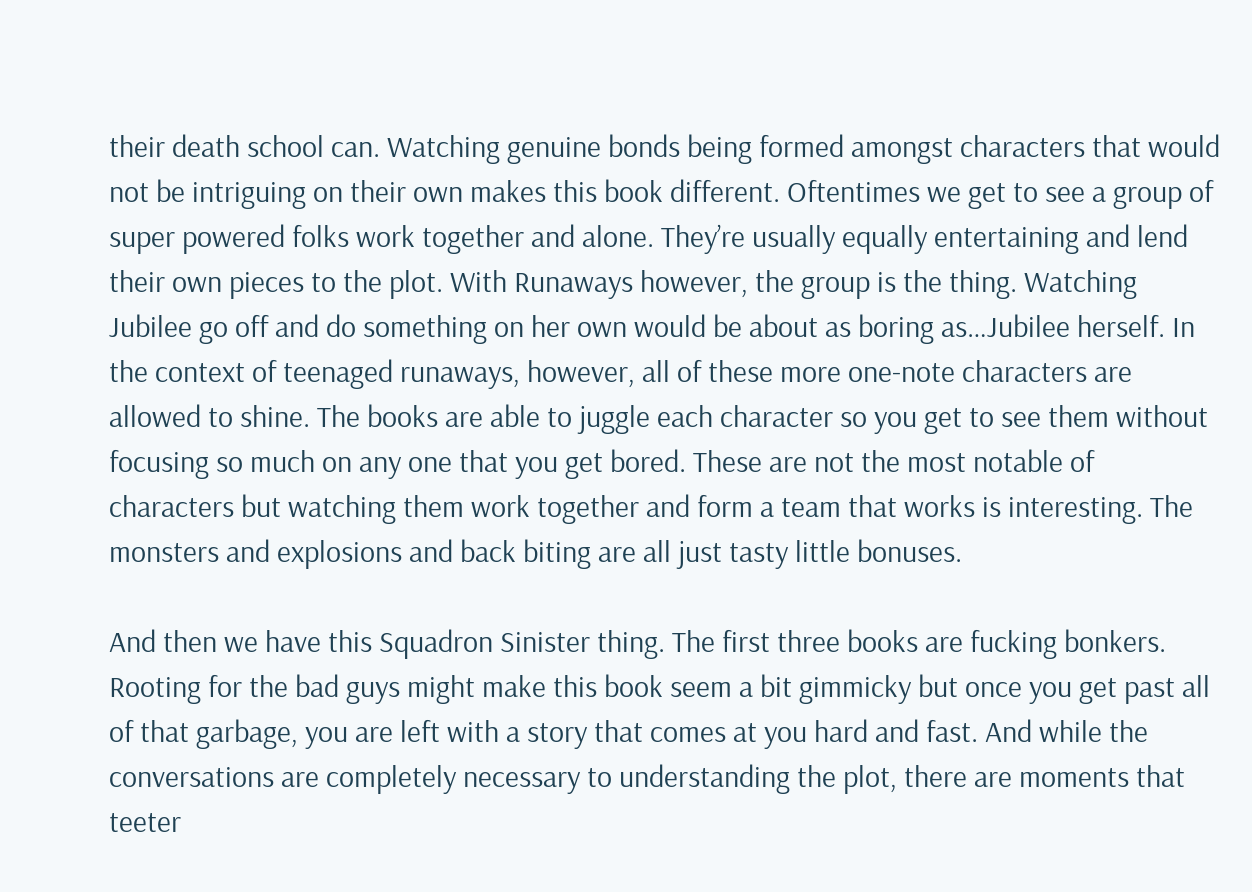their death school can. Watching genuine bonds being formed amongst characters that would not be intriguing on their own makes this book different. Oftentimes we get to see a group of super powered folks work together and alone. They’re usually equally entertaining and lend their own pieces to the plot. With Runaways however, the group is the thing. Watching Jubilee go off and do something on her own would be about as boring as…Jubilee herself. In the context of teenaged runaways, however, all of these more one-note characters are allowed to shine. The books are able to juggle each character so you get to see them without focusing so much on any one that you get bored. These are not the most notable of characters but watching them work together and form a team that works is interesting. The monsters and explosions and back biting are all just tasty little bonuses.

And then we have this Squadron Sinister thing. The first three books are fucking bonkers. Rooting for the bad guys might make this book seem a bit gimmicky but once you get past all of that garbage, you are left with a story that comes at you hard and fast. And while the conversations are completely necessary to understanding the plot, there are moments that teeter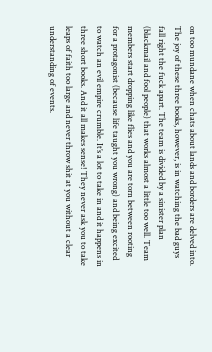on too mundane when chats about lands and borders are delved into. The joy of these three books, however, is in watching the bad guys fall right the fuck apart. The team is divided by a sinister plan (blackmail and fool people) that works almost a little too well. Team members start dropping like flies and you are torn between rooting for a protagonist (because life taught you wrong) and being excited to watch an evil empire crumble. It’s a lot to take in and it happens in three short books. And it all makes sense! They never ask you to take leaps of faith too large and never throw shit at you without a clear understanding of events.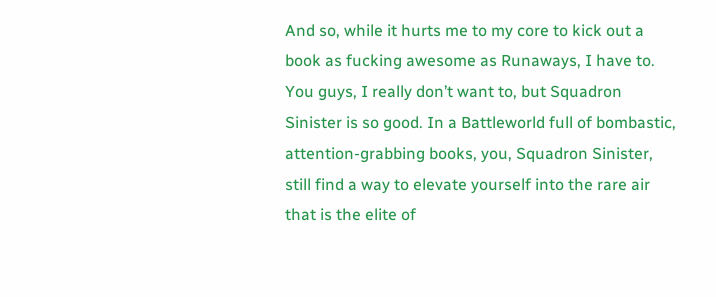And so, while it hurts me to my core to kick out a book as fucking awesome as Runaways, I have to. You guys, I really don’t want to, but Squadron Sinister is so good. In a Battleworld full of bombastic, attention-grabbing books, you, Squadron Sinister, still find a way to elevate yourself into the rare air that is the elite of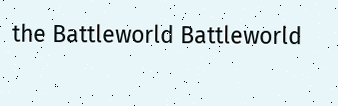the Battleworld Battleworld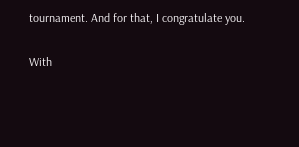tournament. And for that, I congratulate you.

With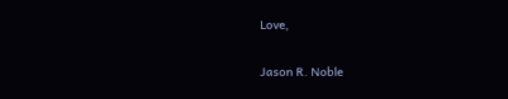Love,

Jason R. Noble